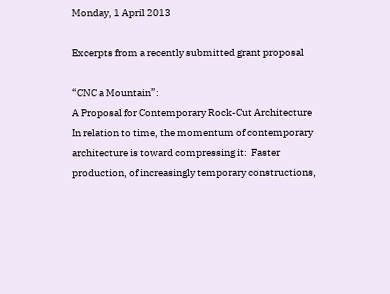Monday, 1 April 2013

Excerpts from a recently submitted grant proposal

“CNC a Mountain”:
A Proposal for Contemporary Rock-Cut Architecture
In relation to time, the momentum of contemporary architecture is toward compressing it:  Faster production, of increasingly temporary constructions,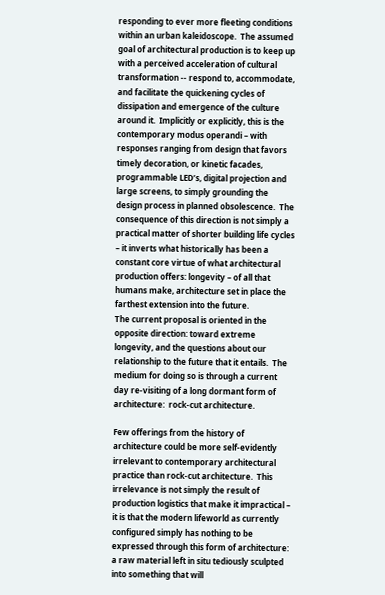responding to ever more fleeting conditions within an urban kaleidoscope.  The assumed goal of architectural production is to keep up with a perceived acceleration of cultural transformation -- respond to, accommodate, and facilitate the quickening cycles of dissipation and emergence of the culture around it.  Implicitly or explicitly, this is the contemporary modus operandi – with responses ranging from design that favors timely decoration, or kinetic facades, programmable LED’s, digital projection and large screens, to simply grounding the design process in planned obsolescence.  The consequence of this direction is not simply a practical matter of shorter building life cycles – it inverts what historically has been a constant core virtue of what architectural production offers: longevity – of all that humans make, architecture set in place the farthest extension into the future.
The current proposal is oriented in the opposite direction: toward extreme longevity, and the questions about our relationship to the future that it entails.  The medium for doing so is through a current day re-visiting of a long dormant form of architecture:  rock-cut architecture.

Few offerings from the history of architecture could be more self-evidently irrelevant to contemporary architectural practice than rock-cut architecture.  This irrelevance is not simply the result of production logistics that make it impractical – it is that the modern lifeworld as currently configured simply has nothing to be expressed through this form of architecture: a raw material left in situ tediously sculpted into something that will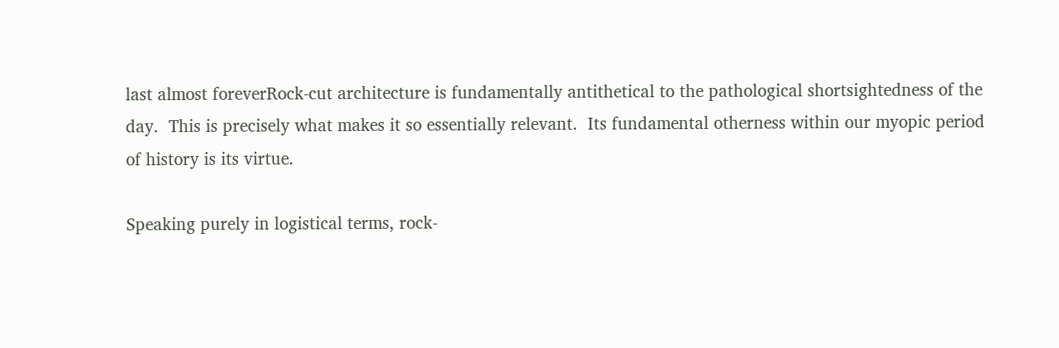last almost foreverRock-cut architecture is fundamentally antithetical to the pathological shortsightedness of the day.  This is precisely what makes it so essentially relevant.  Its fundamental otherness within our myopic period of history is its virtue.

Speaking purely in logistical terms, rock-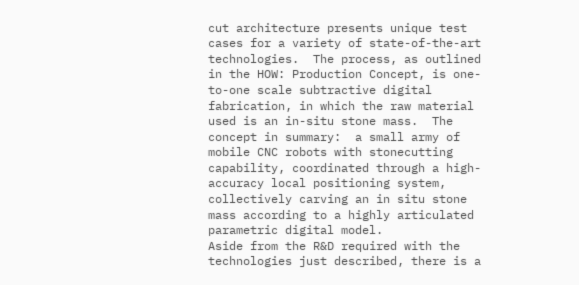cut architecture presents unique test cases for a variety of state-of-the-art technologies.  The process, as outlined in the HOW: Production Concept, is one-to-one scale subtractive digital fabrication, in which the raw material used is an in-situ stone mass.  The concept in summary:  a small army of mobile CNC robots with stonecutting capability, coordinated through a high-accuracy local positioning system, collectively carving an in situ stone mass according to a highly articulated parametric digital model.
Aside from the R&D required with the technologies just described, there is a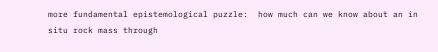more fundamental epistemological puzzle:  how much can we know about an in situ rock mass through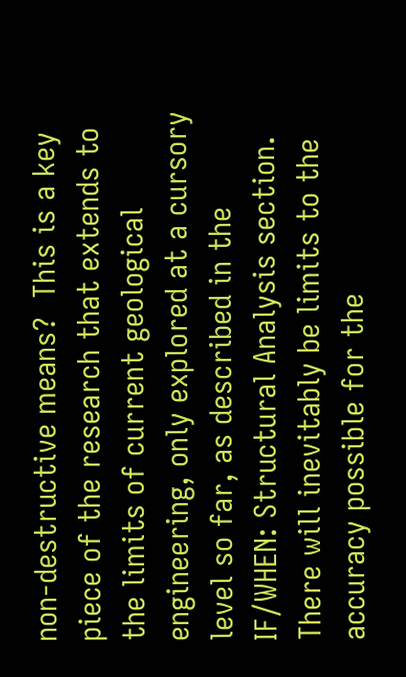non-destructive means?  This is a key piece of the research that extends to the limits of current geological engineering, only explored at a cursory level so far, as described in the IF/WHEN: Structural Analysis section.
There will inevitably be limits to the accuracy possible for the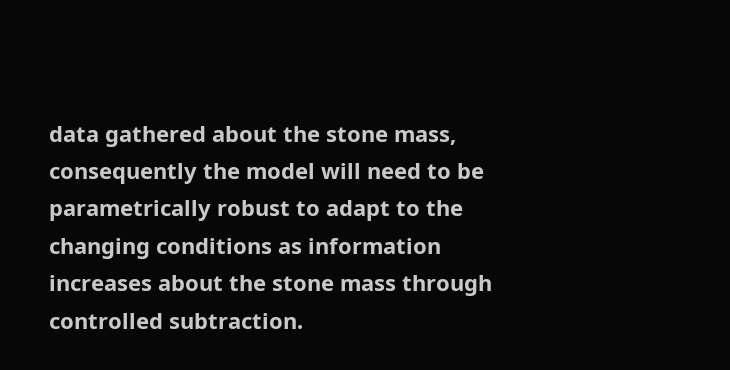data gathered about the stone mass, consequently the model will need to be parametrically robust to adapt to the changing conditions as information increases about the stone mass through controlled subtraction.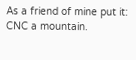As a friend of mine put it:  CNC a mountain.